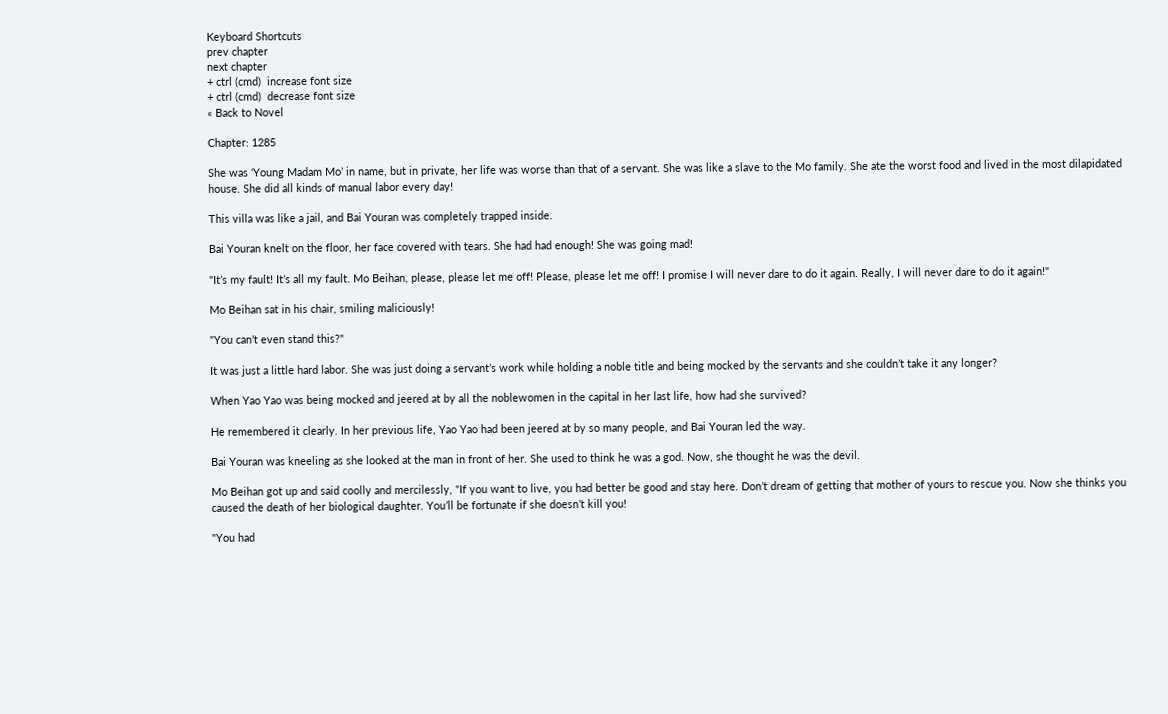Keyboard Shortcuts
prev chapter
next chapter
+ ctrl (cmd)  increase font size
+ ctrl (cmd)  decrease font size
« Back to Novel

Chapter: 1285

She was ‘Young Madam Mo’ in name, but in private, her life was worse than that of a servant. She was like a slave to the Mo family. She ate the worst food and lived in the most dilapidated house. She did all kinds of manual labor every day!

This villa was like a jail, and Bai Youran was completely trapped inside.

Bai Youran knelt on the floor, her face covered with tears. She had had enough! She was going mad!

"It’s my fault! It’s all my fault. Mo Beihan, please, please let me off! Please, please let me off! I promise I will never dare to do it again. Really, I will never dare to do it again!"

Mo Beihan sat in his chair, smiling maliciously!

"You can’t even stand this?"

It was just a little hard labor. She was just doing a servant’s work while holding a noble title and being mocked by the servants and she couldn’t take it any longer?

When Yao Yao was being mocked and jeered at by all the noblewomen in the capital in her last life, how had she survived?

He remembered it clearly. In her previous life, Yao Yao had been jeered at by so many people, and Bai Youran led the way.

Bai Youran was kneeling as she looked at the man in front of her. She used to think he was a god. Now, she thought he was the devil.

Mo Beihan got up and said coolly and mercilessly, "If you want to live, you had better be good and stay here. Don’t dream of getting that mother of yours to rescue you. Now she thinks you caused the death of her biological daughter. You’ll be fortunate if she doesn’t kill you!

"You had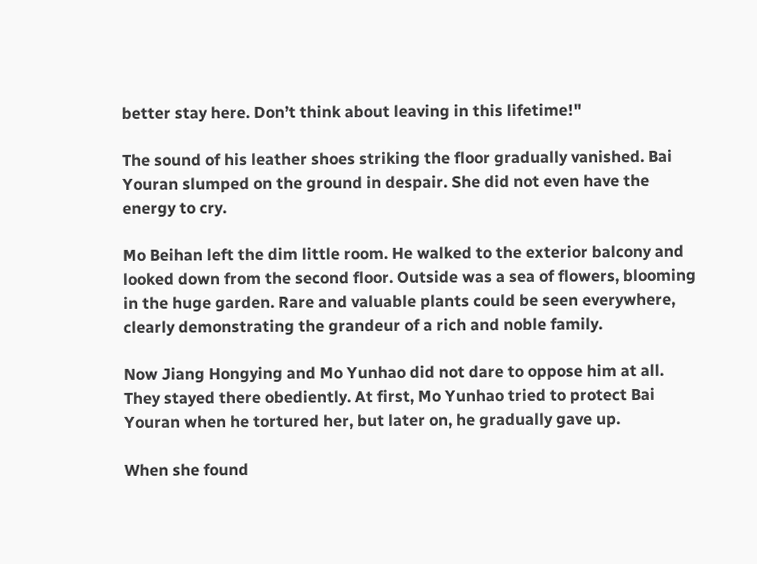better stay here. Don’t think about leaving in this lifetime!"

The sound of his leather shoes striking the floor gradually vanished. Bai Youran slumped on the ground in despair. She did not even have the energy to cry.

Mo Beihan left the dim little room. He walked to the exterior balcony and looked down from the second floor. Outside was a sea of flowers, blooming in the huge garden. Rare and valuable plants could be seen everywhere, clearly demonstrating the grandeur of a rich and noble family.

Now Jiang Hongying and Mo Yunhao did not dare to oppose him at all. They stayed there obediently. At first, Mo Yunhao tried to protect Bai Youran when he tortured her, but later on, he gradually gave up.

When she found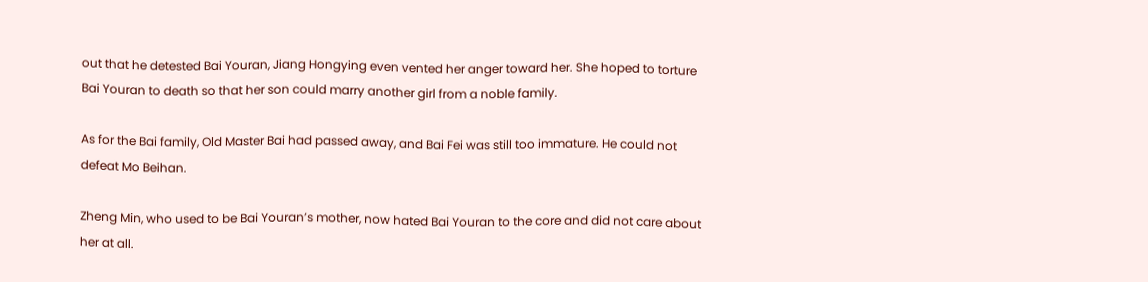out that he detested Bai Youran, Jiang Hongying even vented her anger toward her. She hoped to torture Bai Youran to death so that her son could marry another girl from a noble family.

As for the Bai family, Old Master Bai had passed away, and Bai Fei was still too immature. He could not defeat Mo Beihan.

Zheng Min, who used to be Bai Youran’s mother, now hated Bai Youran to the core and did not care about her at all.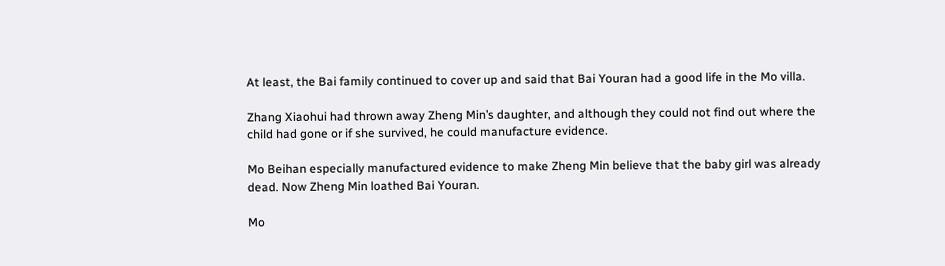At least, the Bai family continued to cover up and said that Bai Youran had a good life in the Mo villa.

Zhang Xiaohui had thrown away Zheng Min’s daughter, and although they could not find out where the child had gone or if she survived, he could manufacture evidence.

Mo Beihan especially manufactured evidence to make Zheng Min believe that the baby girl was already dead. Now Zheng Min loathed Bai Youran.

Mo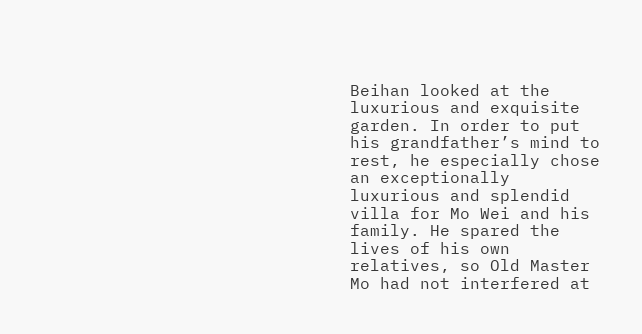Beihan looked at the luxurious and exquisite garden. In order to put his grandfather’s mind to rest, he especially chose an exceptionally luxurious and splendid villa for Mo Wei and his family. He spared the lives of his own relatives, so Old Master Mo had not interfered at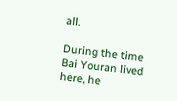all.

During the time Bai Youran lived here, he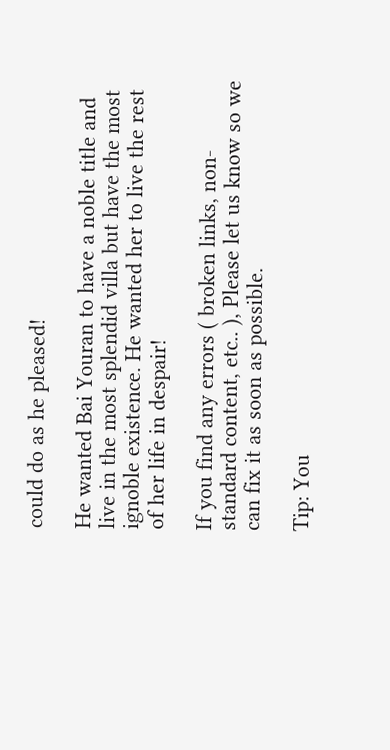could do as he pleased!

He wanted Bai Youran to have a noble title and live in the most splendid villa but have the most ignoble existence. He wanted her to live the rest of her life in despair!

If you find any errors ( broken links, non-standard content, etc.. ), Please let us know so we can fix it as soon as possible.

Tip: You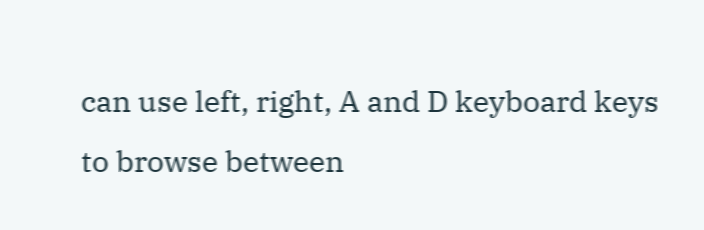can use left, right, A and D keyboard keys to browse between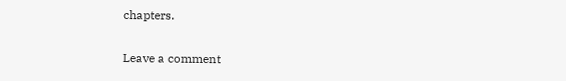chapters.

Leave a comment